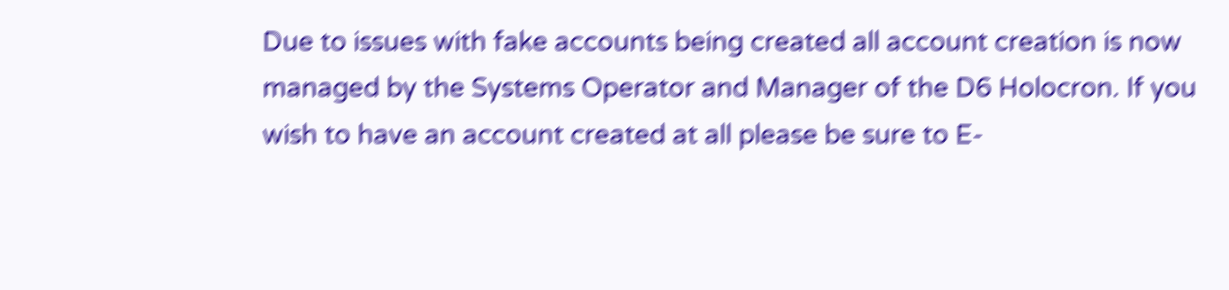Due to issues with fake accounts being created all account creation is now managed by the Systems Operator and Manager of the D6 Holocron. If you wish to have an account created at all please be sure to E-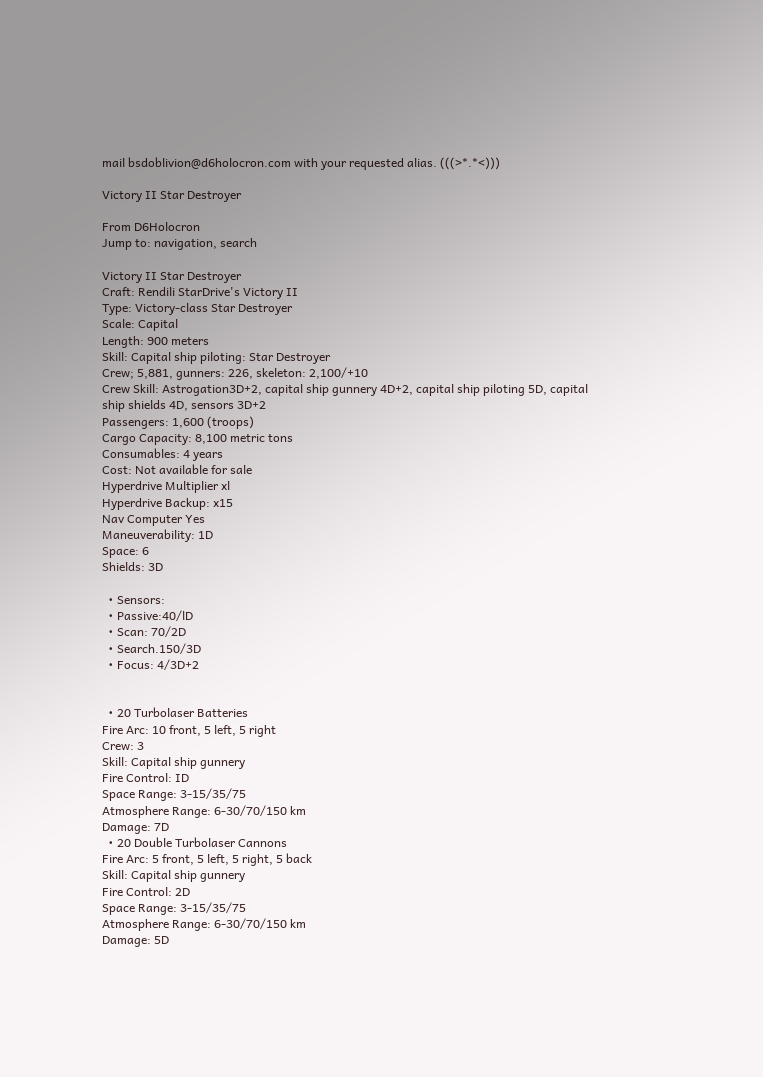mail bsdoblivion@d6holocron.com with your requested alias. (((>*.*<)))

Victory II Star Destroyer

From D6Holocron
Jump to: navigation, search

Victory II Star Destroyer
Craft: Rendili StarDrive's Victory II
Type: Victory-class Star Destroyer
Scale: Capital
Length: 900 meters
Skill: Capital ship piloting: Star Destroyer
Crew; 5,881, gunners: 226, skeleton: 2,100/+10
Crew Skill: Astrogation3D+2, capital ship gunnery 4D+2, capital ship piloting 5D, capital ship shields 4D, sensors 3D+2
Passengers: 1,600 (troops)
Cargo Capacity: 8,100 metric tons
Consumables: 4 years
Cost: Not available for sale
Hyperdrive Multiplier xl
Hyperdrive Backup: x15
Nav Computer Yes
Maneuverability: 1D
Space: 6
Shields: 3D

  • Sensors:
  • Passive:40/lD
  • Scan: 70/2D
  • Search.150/3D
  • Focus: 4/3D+2


  • 20 Turbolaser Batteries
Fire Arc: 10 front, 5 left, 5 right
Crew: 3
Skill: Capital ship gunnery
Fire Control: ID
Space Range: 3-15/35/75
Atmosphere Range: 6-30/70/150 km
Damage: 7D
  • 20 Double Turbolaser Cannons
Fire Arc: 5 front, 5 left, 5 right, 5 back
Skill: Capital ship gunnery
Fire Control: 2D
Space Range: 3-15/35/75
Atmosphere Range: 6-30/70/150 km
Damage: 5D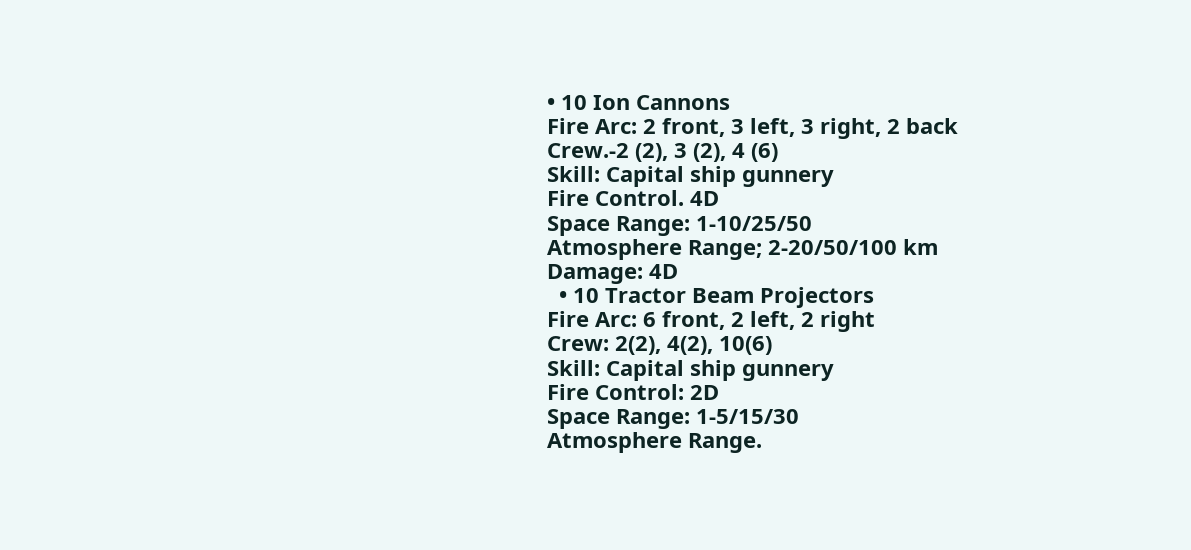• 10 Ion Cannons
Fire Arc: 2 front, 3 left, 3 right, 2 back
Crew.-2 (2), 3 (2), 4 (6)
Skill: Capital ship gunnery
Fire Control. 4D
Space Range: 1-10/25/50
Atmosphere Range; 2-20/50/100 km
Damage: 4D
  • 10 Tractor Beam Projectors
Fire Arc: 6 front, 2 left, 2 right
Crew: 2(2), 4(2), 10(6)
Skill: Capital ship gunnery
Fire Control: 2D
Space Range: 1-5/15/30
Atmosphere Range.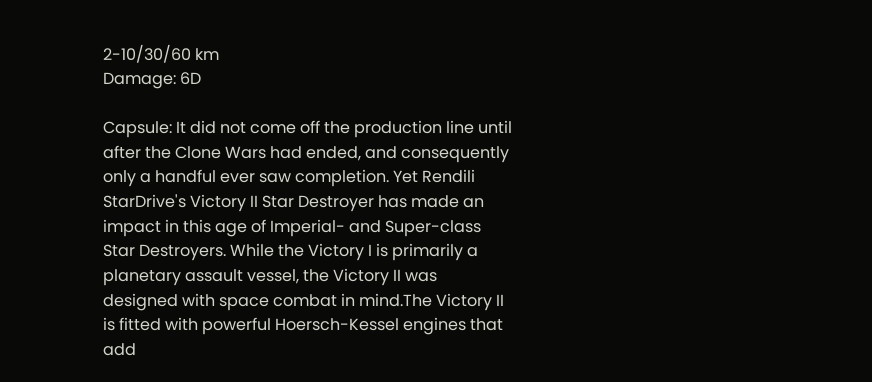2-10/30/60 km
Damage: 6D

Capsule: It did not come off the production line until after the Clone Wars had ended, and consequently only a handful ever saw completion. Yet Rendili StarDrive's Victory II Star Destroyer has made an impact in this age of Imperial- and Super-class Star Destroyers. While the Victory I is primarily a planetary assault vessel, the Victory II was designed with space combat in mind.The Victory II is fitted with powerful Hoersch-Kessel engines that add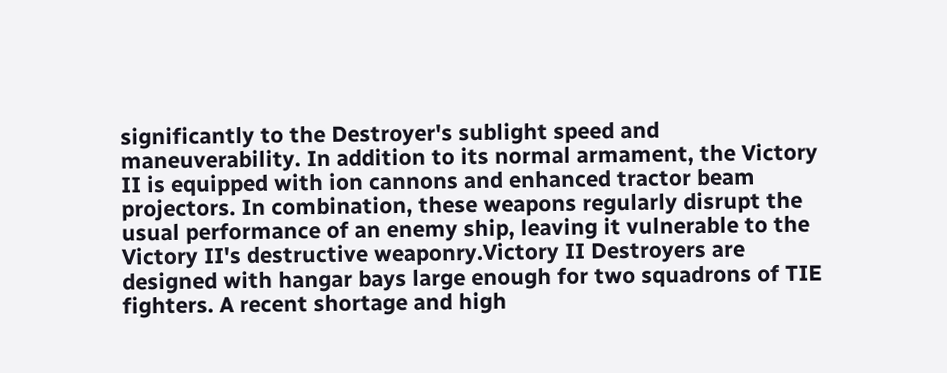significantly to the Destroyer's sublight speed and maneuverability. In addition to its normal armament, the Victory II is equipped with ion cannons and enhanced tractor beam projectors. In combination, these weapons regularly disrupt the usual performance of an enemy ship, leaving it vulnerable to the Victory II's destructive weaponry.Victory II Destroyers are designed with hangar bays large enough for two squadrons of TIE fighters. A recent shortage and high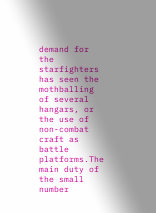demand for the starfighters has seen the mothballing of several hangars, or the use of non-combat craft as battle platforms.The main duty of the small number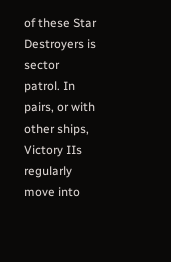of these Star Destroyers is sector patrol. In pairs, or with other ships, Victory IIs regularly move into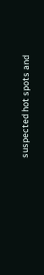suspected hot spots and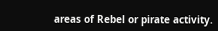areas of Rebel or pirate activity.